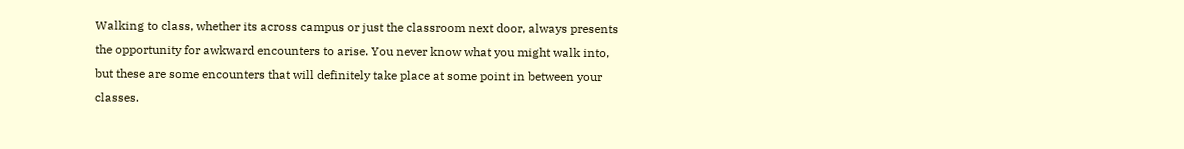Walking to class, whether its across campus or just the classroom next door, always presents the opportunity for awkward encounters to arise. You never know what you might walk into, but these are some encounters that will definitely take place at some point in between your classes.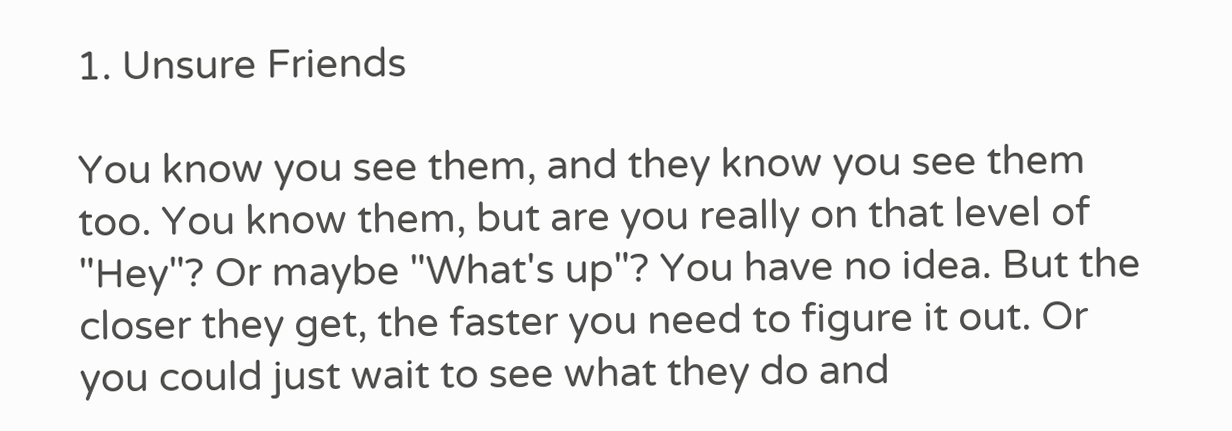1. Unsure Friends

You know you see them, and they know you see them too. You know them, but are you really on that level of "Hey"? Or maybe "What's up"? You have no idea. But the closer they get, the faster you need to figure it out. Or you could just wait to see what they do and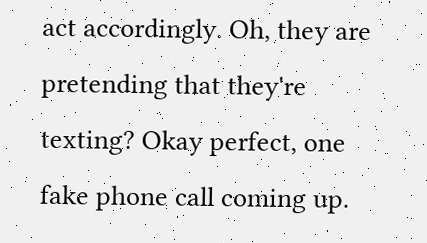act accordingly. Oh, they are pretending that they're texting? Okay perfect, one fake phone call coming up.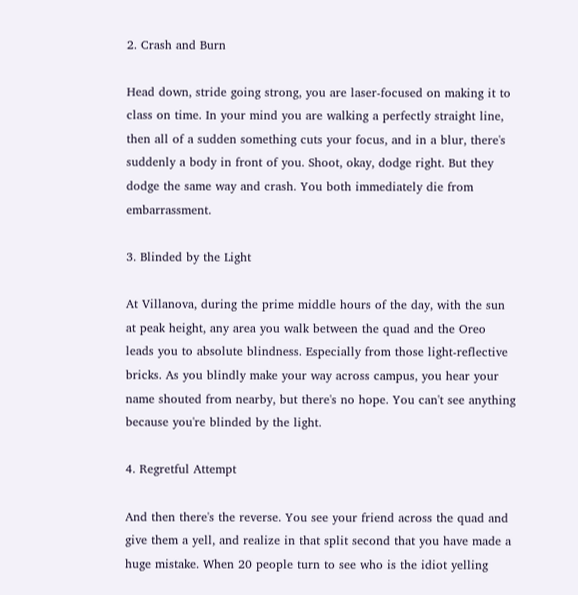2. Crash and Burn

Head down, stride going strong, you are laser-focused on making it to class on time. In your mind you are walking a perfectly straight line, then all of a sudden something cuts your focus, and in a blur, there's suddenly a body in front of you. Shoot, okay, dodge right. But they dodge the same way and crash. You both immediately die from embarrassment.

3. Blinded by the Light

At Villanova, during the prime middle hours of the day, with the sun at peak height, any area you walk between the quad and the Oreo leads you to absolute blindness. Especially from those light-reflective bricks. As you blindly make your way across campus, you hear your name shouted from nearby, but there's no hope. You can't see anything because you're blinded by the light.

4. Regretful Attempt

And then there's the reverse. You see your friend across the quad and give them a yell, and realize in that split second that you have made a huge mistake. When 20 people turn to see who is the idiot yelling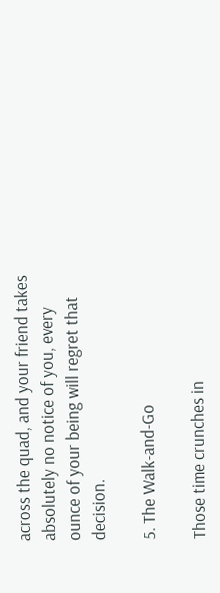across the quad, and your friend takes absolutely no notice of you, every ounce of your being will regret that decision.

5. The Walk-and-Go

Those time crunches in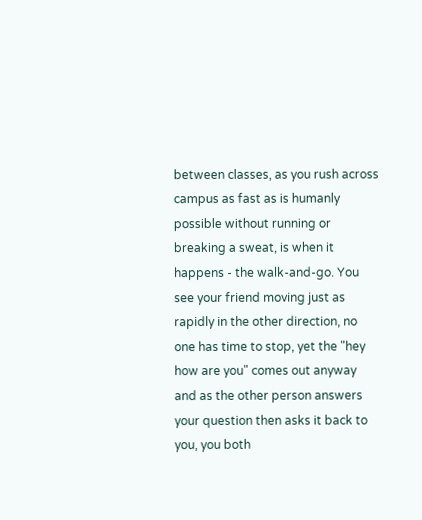between classes, as you rush across campus as fast as is humanly possible without running or breaking a sweat, is when it happens - the walk-and-go. You see your friend moving just as rapidly in the other direction, no one has time to stop, yet the "hey how are you" comes out anyway and as the other person answers your question then asks it back to you, you both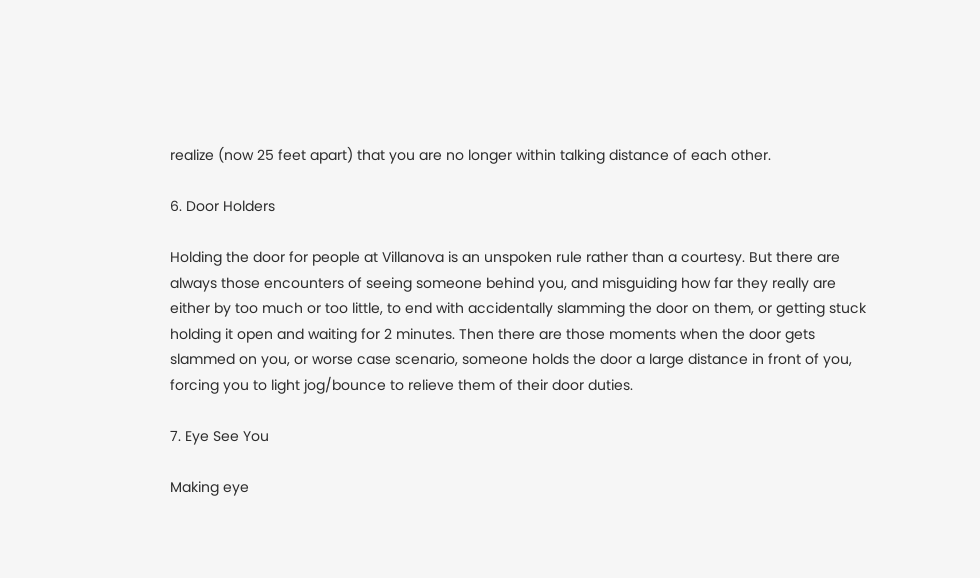realize (now 25 feet apart) that you are no longer within talking distance of each other.

6. Door Holders

Holding the door for people at Villanova is an unspoken rule rather than a courtesy. But there are always those encounters of seeing someone behind you, and misguiding how far they really are either by too much or too little, to end with accidentally slamming the door on them, or getting stuck holding it open and waiting for 2 minutes. Then there are those moments when the door gets slammed on you, or worse case scenario, someone holds the door a large distance in front of you, forcing you to light jog/bounce to relieve them of their door duties.

7. Eye See You

Making eye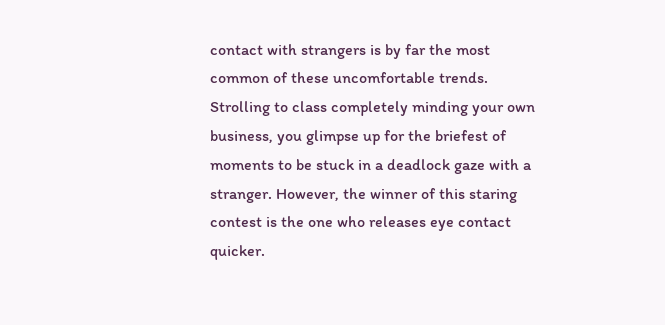contact with strangers is by far the most common of these uncomfortable trends. Strolling to class completely minding your own business, you glimpse up for the briefest of moments to be stuck in a deadlock gaze with a stranger. However, the winner of this staring contest is the one who releases eye contact quicker.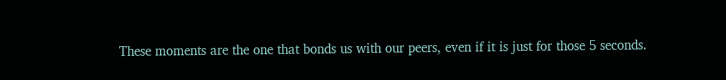These moments are the one that bonds us with our peers, even if it is just for those 5 seconds.